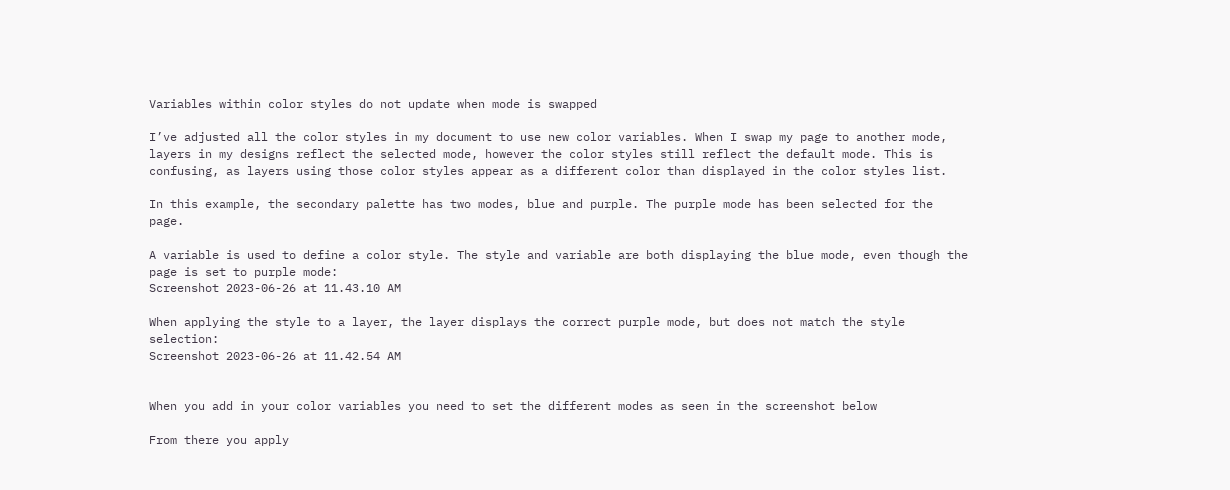Variables within color styles do not update when mode is swapped

I’ve adjusted all the color styles in my document to use new color variables. When I swap my page to another mode, layers in my designs reflect the selected mode, however the color styles still reflect the default mode. This is confusing, as layers using those color styles appear as a different color than displayed in the color styles list.

In this example, the secondary palette has two modes, blue and purple. The purple mode has been selected for the page.

A variable is used to define a color style. The style and variable are both displaying the blue mode, even though the page is set to purple mode:
Screenshot 2023-06-26 at 11.43.10 AM

When applying the style to a layer, the layer displays the correct purple mode, but does not match the style selection:
Screenshot 2023-06-26 at 11.42.54 AM


When you add in your color variables you need to set the different modes as seen in the screenshot below

From there you apply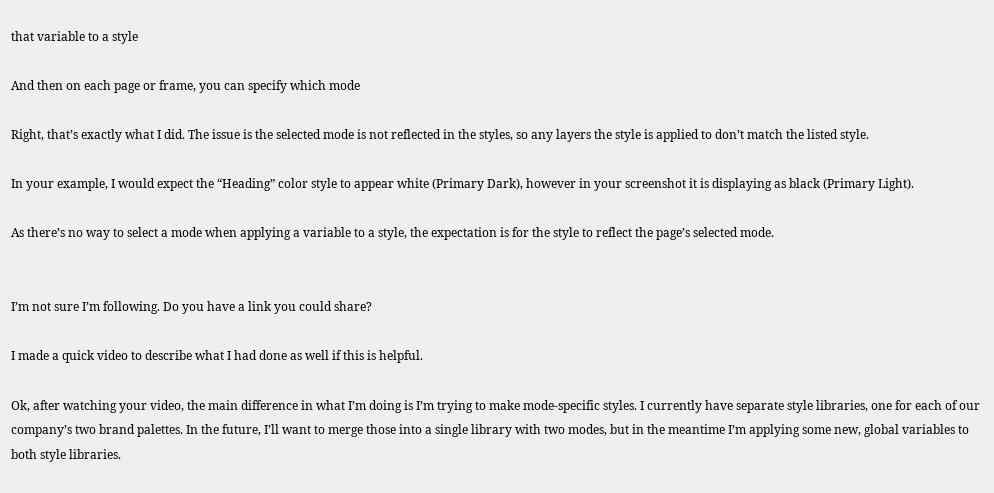that variable to a style

And then on each page or frame, you can specify which mode

Right, that’s exactly what I did. The issue is the selected mode is not reflected in the styles, so any layers the style is applied to don’t match the listed style.

In your example, I would expect the “Heading” color style to appear white (Primary Dark), however in your screenshot it is displaying as black (Primary Light).

As there’s no way to select a mode when applying a variable to a style, the expectation is for the style to reflect the page’s selected mode.


I’m not sure I’m following. Do you have a link you could share?

I made a quick video to describe what I had done as well if this is helpful.

Ok, after watching your video, the main difference in what I’m doing is I’m trying to make mode-specific styles. I currently have separate style libraries, one for each of our company’s two brand palettes. In the future, I’ll want to merge those into a single library with two modes, but in the meantime I’m applying some new, global variables to both style libraries.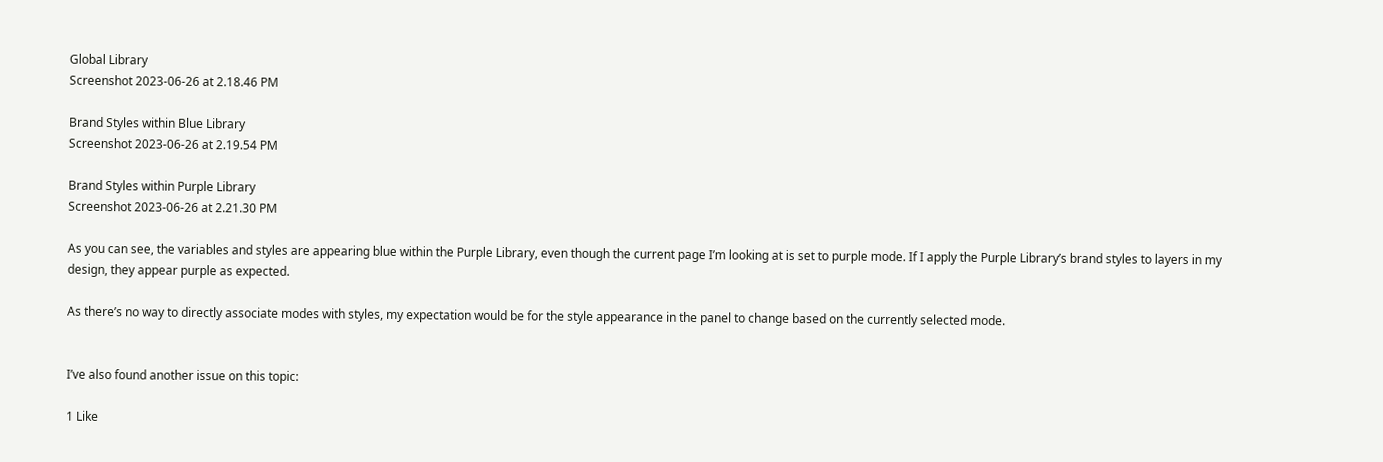Global Library
Screenshot 2023-06-26 at 2.18.46 PM

Brand Styles within Blue Library
Screenshot 2023-06-26 at 2.19.54 PM

Brand Styles within Purple Library
Screenshot 2023-06-26 at 2.21.30 PM

As you can see, the variables and styles are appearing blue within the Purple Library, even though the current page I’m looking at is set to purple mode. If I apply the Purple Library’s brand styles to layers in my design, they appear purple as expected.

As there’s no way to directly associate modes with styles, my expectation would be for the style appearance in the panel to change based on the currently selected mode.


I’ve also found another issue on this topic:

1 Like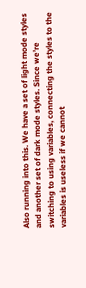Also running into this. We have a set of light mode styles and another set of dark mode styles. Since we’re switching to using variables, connecting the styles to the variables is useless if we cannot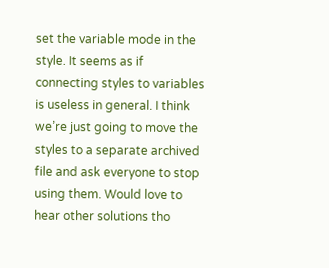set the variable mode in the style. It seems as if connecting styles to variables is useless in general. I think we’re just going to move the styles to a separate archived file and ask everyone to stop using them. Would love to hear other solutions tho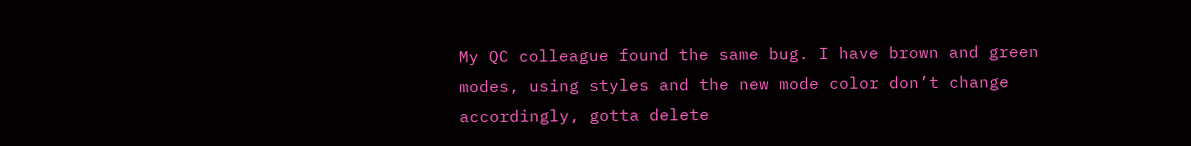My QC colleague found the same bug. I have brown and green modes, using styles and the new mode color don’t change accordingly, gotta delete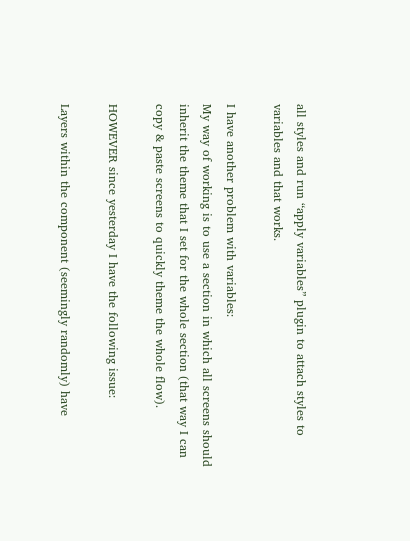all styles and run “apply variables” plugin to attach styles to variables and that works.

I have another problem with variables:
My way of working is to use a section in which all screens should inherit the theme that I set for the whole section (that way I can copy & paste screens to quickly theme the whole flow).

HOWEVER since yesterday I have the following issue:

Layers within the component (seemingly randomly) have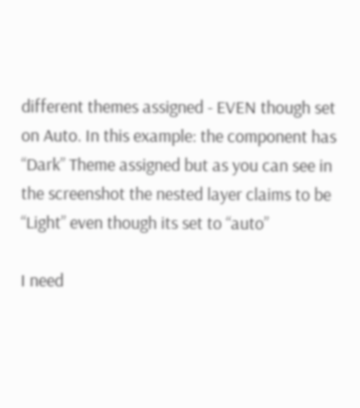different themes assigned - EVEN though set on Auto. In this example: the component has “Dark” Theme assigned but as you can see in the screenshot the nested layer claims to be “Light” even though its set to “auto”

I need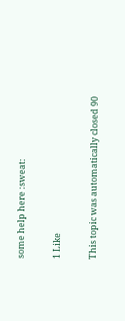some help here :sweat:

1 Like

This topic was automatically closed 90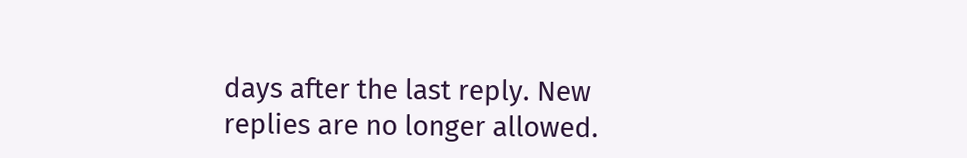days after the last reply. New replies are no longer allowed.